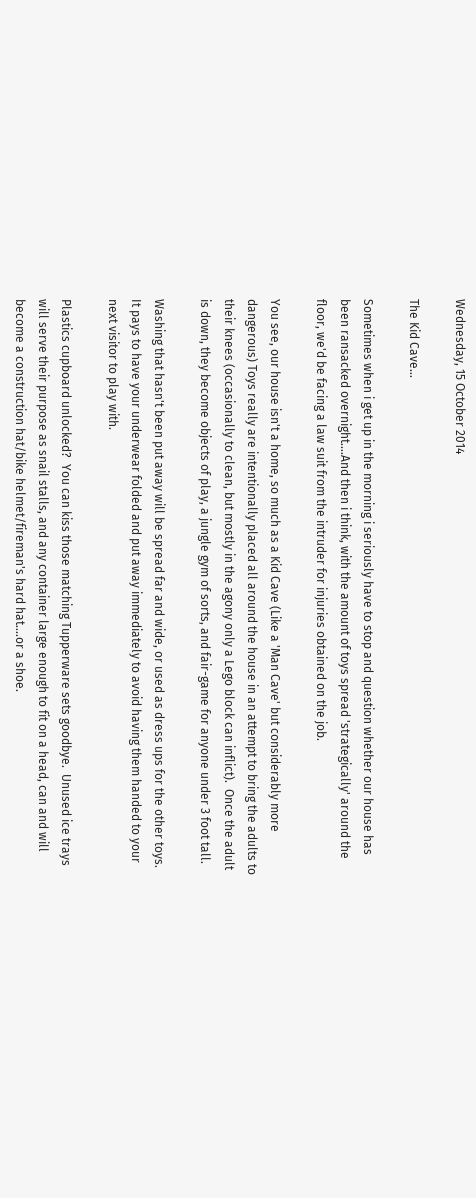Wednesday, 15 October 2014

The Kid Cave...

Sometimes when i get up in the morning i seriously have to stop and question whether our house has been ransacked overnight....And then i think, with the amount of toys spread 'strategically' around the floor, we'd be facing a law suit from the intruder for injuries obtained on the job.

You see, our house isn't a home, so much as a Kid Cave (Like a 'Man Cave' but considerably more dangerous) Toys really are intentionally placed all around the house in an attempt to bring the adults to their knees (occasionally to clean, but mostly in the agony only a Lego block can inflict).  Once the adult is down, they become objects of play, a jungle gym of sorts, and fair-game for anyone under 3 foot tall.

Washing that hasn't been put away will be spread far and wide, or used as dress ups for the other toys.  It pays to have your underwear folded and put away immediately to avoid having them handed to your next visitor to play with.

Plastics cupboard unlocked?  You can kiss those matching Tupperware sets goodbye.  Unused ice trays will serve their purpose as snail stalls, and any container large enough to fit on a head, can and will become a construction hat/bike helmet/fireman's hard hat....or a shoe.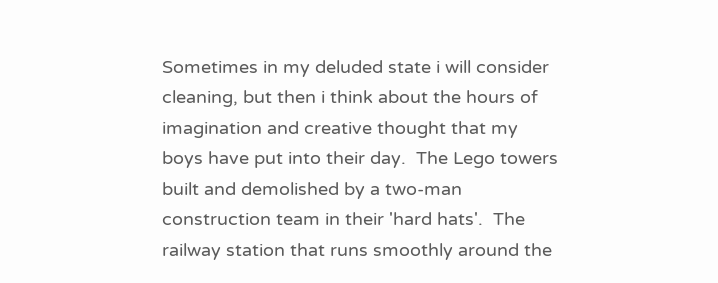Sometimes in my deluded state i will consider cleaning, but then i think about the hours of imagination and creative thought that my boys have put into their day.  The Lego towers built and demolished by a two-man construction team in their 'hard hats'.  The railway station that runs smoothly around the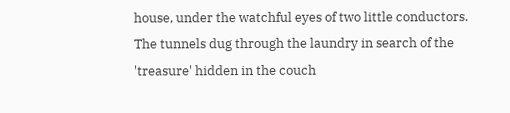house, under the watchful eyes of two little conductors.  The tunnels dug through the laundry in search of the 'treasure' hidden in the couch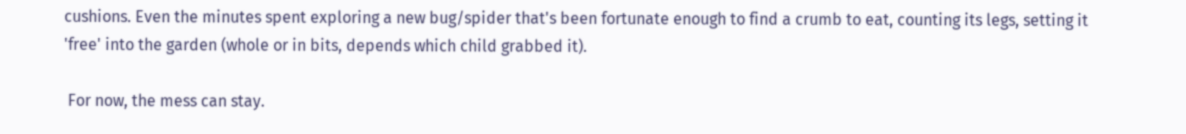cushions. Even the minutes spent exploring a new bug/spider that's been fortunate enough to find a crumb to eat, counting its legs, setting it 'free' into the garden (whole or in bits, depends which child grabbed it).

 For now, the mess can stay.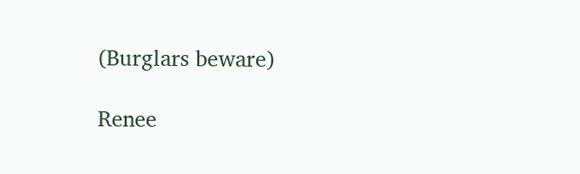(Burglars beware)

Renee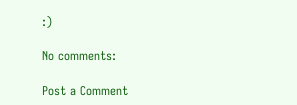:)

No comments:

Post a Comment